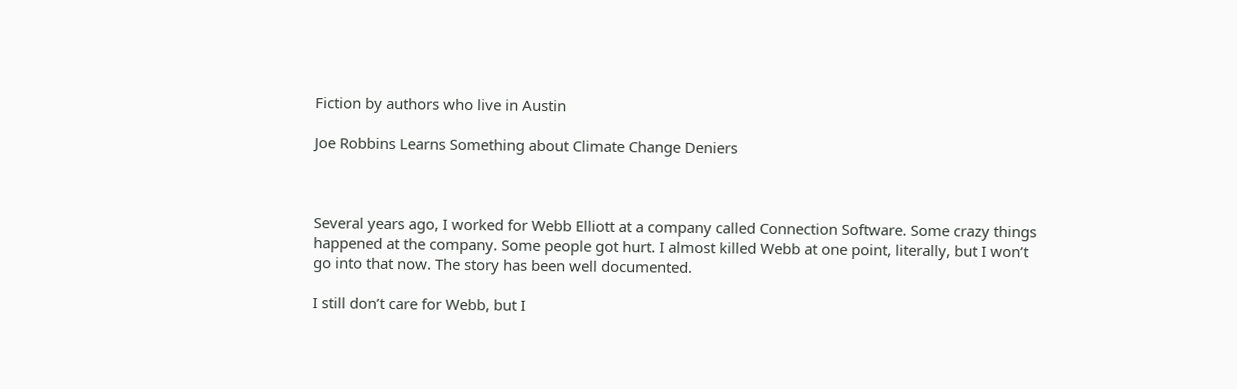Fiction by authors who live in Austin

Joe Robbins Learns Something about Climate Change Deniers



Several years ago, I worked for Webb Elliott at a company called Connection Software. Some crazy things happened at the company. Some people got hurt. I almost killed Webb at one point, literally, but I won’t go into that now. The story has been well documented.

I still don’t care for Webb, but I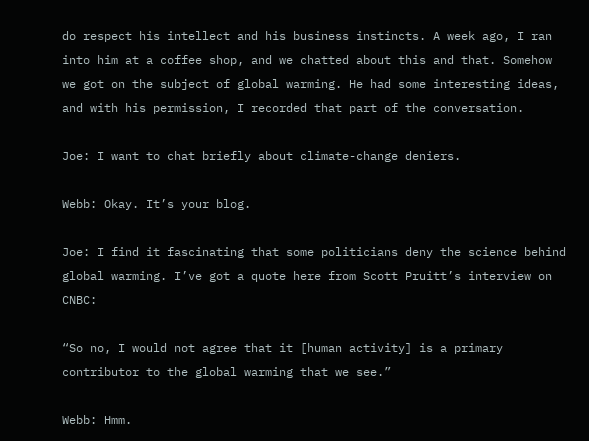do respect his intellect and his business instincts. A week ago, I ran into him at a coffee shop, and we chatted about this and that. Somehow we got on the subject of global warming. He had some interesting ideas, and with his permission, I recorded that part of the conversation.

Joe: I want to chat briefly about climate-change deniers.

Webb: Okay. It’s your blog.

Joe: I find it fascinating that some politicians deny the science behind global warming. I’ve got a quote here from Scott Pruitt’s interview on CNBC:

“So no, I would not agree that it [human activity] is a primary contributor to the global warming that we see.”

Webb: Hmm.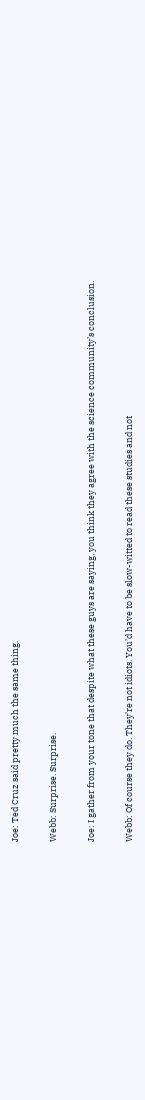Joe: Ted Cruz said pretty much the same thing.

Webb: Surprise. Surprise.

Joe: I gather from your tone that despite what these guys are saying, you think they agree with the science community’s conclusion.

Webb: Of course they do. They’re not idiots. You’d have to be slow-witted to read these studies and not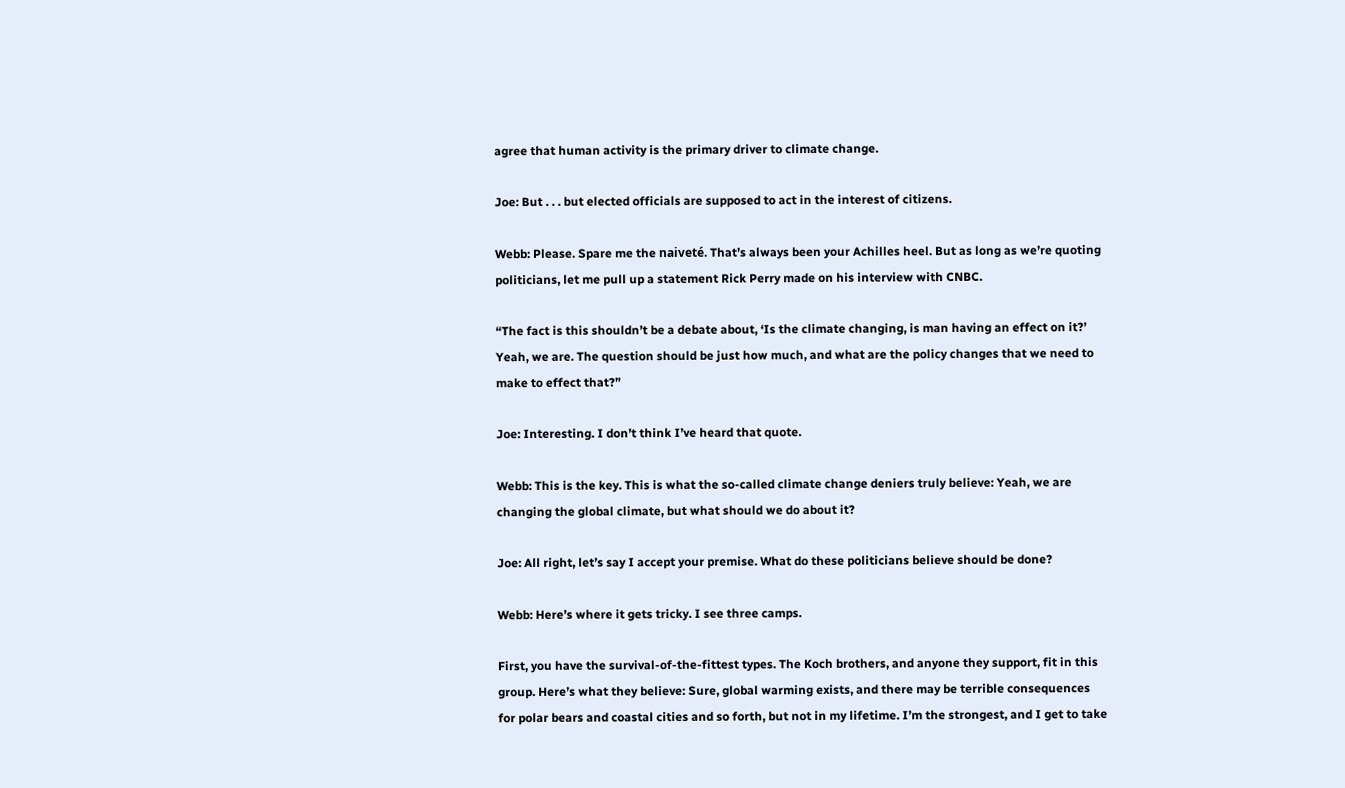agree that human activity is the primary driver to climate change.

Joe: But . . . but elected officials are supposed to act in the interest of citizens.

Webb: Please. Spare me the naiveté. That’s always been your Achilles heel. But as long as we’re quoting politicians, let me pull up a statement Rick Perry made on his interview with CNBC.

“The fact is this shouldn’t be a debate about, ‘Is the climate changing, is man having an effect on it?’ Yeah, we are. The question should be just how much, and what are the policy changes that we need to make to effect that?”

Joe: Interesting. I don’t think I’ve heard that quote.

Webb: This is the key. This is what the so-called climate change deniers truly believe: Yeah, we are changing the global climate, but what should we do about it?

Joe: All right, let’s say I accept your premise. What do these politicians believe should be done?

Webb: Here’s where it gets tricky. I see three camps.

First, you have the survival-of-the-fittest types. The Koch brothers, and anyone they support, fit in this group. Here’s what they believe: Sure, global warming exists, and there may be terrible consequences for polar bears and coastal cities and so forth, but not in my lifetime. I’m the strongest, and I get to take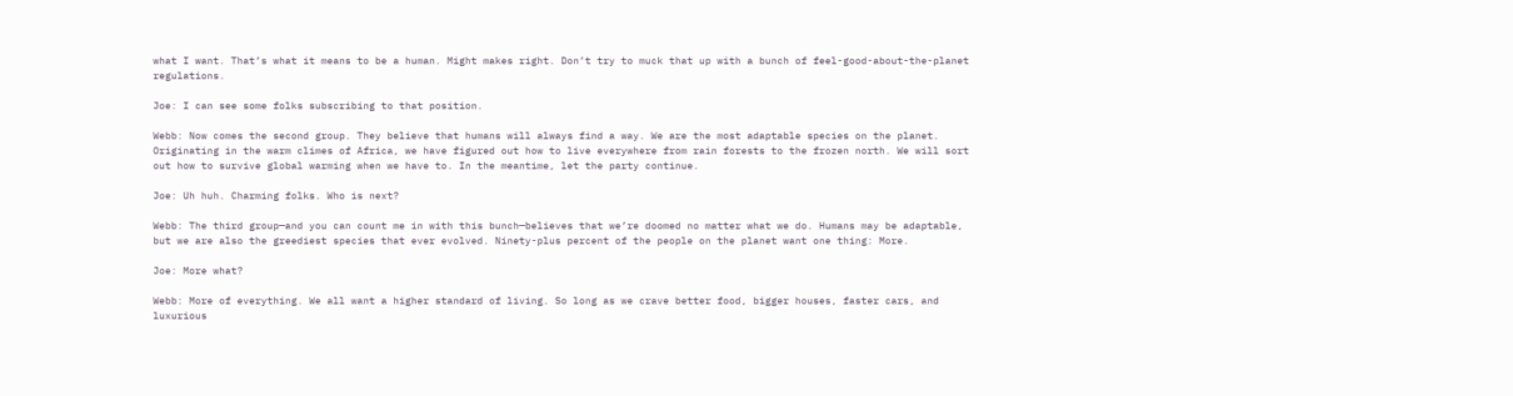what I want. That’s what it means to be a human. Might makes right. Don’t try to muck that up with a bunch of feel-good-about-the-planet regulations.

Joe: I can see some folks subscribing to that position.

Webb: Now comes the second group. They believe that humans will always find a way. We are the most adaptable species on the planet. Originating in the warm climes of Africa, we have figured out how to live everywhere from rain forests to the frozen north. We will sort out how to survive global warming when we have to. In the meantime, let the party continue.

Joe: Uh huh. Charming folks. Who is next?

Webb: The third group—and you can count me in with this bunch—believes that we’re doomed no matter what we do. Humans may be adaptable, but we are also the greediest species that ever evolved. Ninety-plus percent of the people on the planet want one thing: More.

Joe: More what?

Webb: More of everything. We all want a higher standard of living. So long as we crave better food, bigger houses, faster cars, and luxurious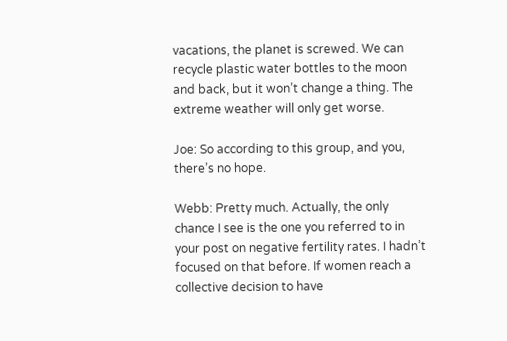vacations, the planet is screwed. We can recycle plastic water bottles to the moon and back, but it won’t change a thing. The extreme weather will only get worse.

Joe: So according to this group, and you, there’s no hope.

Webb: Pretty much. Actually, the only chance I see is the one you referred to in your post on negative fertility rates. I hadn’t focused on that before. If women reach a collective decision to have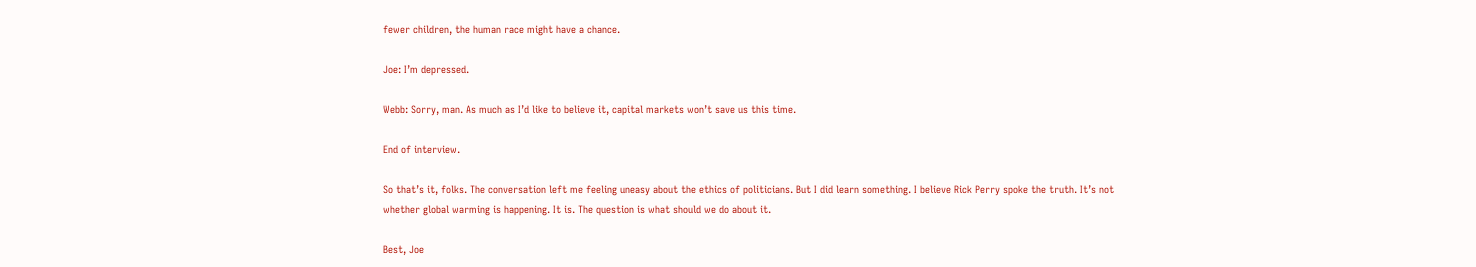fewer children, the human race might have a chance.

Joe: I’m depressed.

Webb: Sorry, man. As much as I’d like to believe it, capital markets won’t save us this time.

End of interview.

So that’s it, folks. The conversation left me feeling uneasy about the ethics of politicians. But I did learn something. I believe Rick Perry spoke the truth. It’s not whether global warming is happening. It is. The question is what should we do about it.

Best, Joe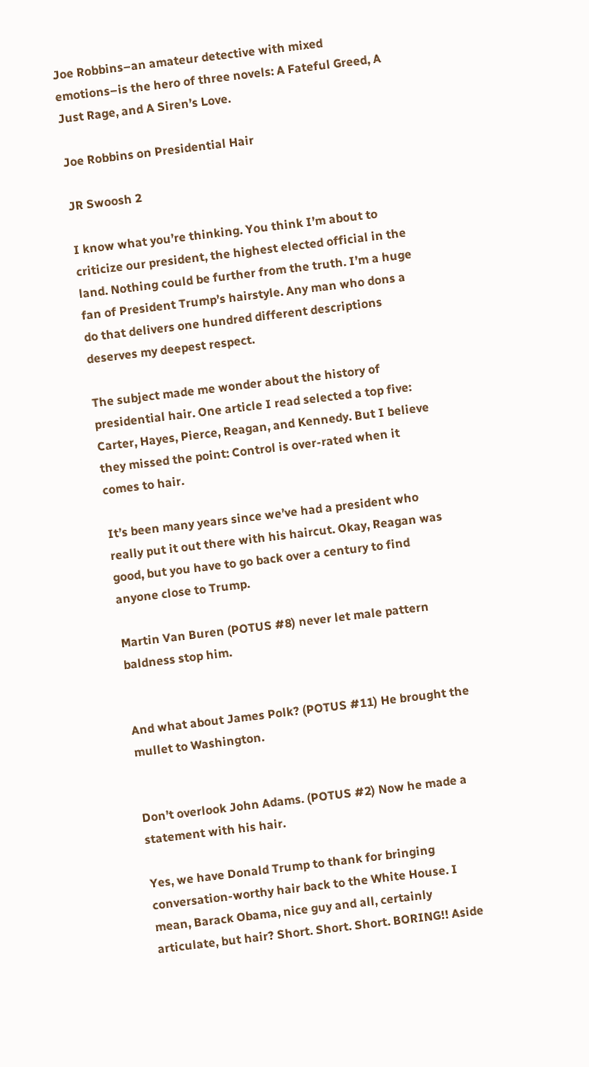Joe Robbins–an amateur detective with mixed emotions–is the hero of three novels: A Fateful Greed, A Just Rage, and A Siren’s Love.

Joe Robbins on Presidential Hair

JR Swoosh 2

I know what you’re thinking. You think I’m about to criticize our president, the highest elected official in the land. Nothing could be further from the truth. I’m a huge fan of President Trump’s hairstyle. Any man who dons a do that delivers one hundred different descriptions deserves my deepest respect.

The subject made me wonder about the history of presidential hair. One article I read selected a top five: Carter, Hayes, Pierce, Reagan, and Kennedy. But I believe they missed the point: Control is over-rated when it comes to hair.

It’s been many years since we’ve had a president who really put it out there with his haircut. Okay, Reagan was good, but you have to go back over a century to find anyone close to Trump.

Martin Van Buren (POTUS #8) never let male pattern baldness stop him.


And what about James Polk? (POTUS #11) He brought the mullet to Washington.


Don’t overlook John Adams. (POTUS #2) Now he made a statement with his hair.

Yes, we have Donald Trump to thank for bringing conversation-worthy hair back to the White House. I mean, Barack Obama, nice guy and all, certainly articulate, but hair? Short. Short. Short. BORING!! Aside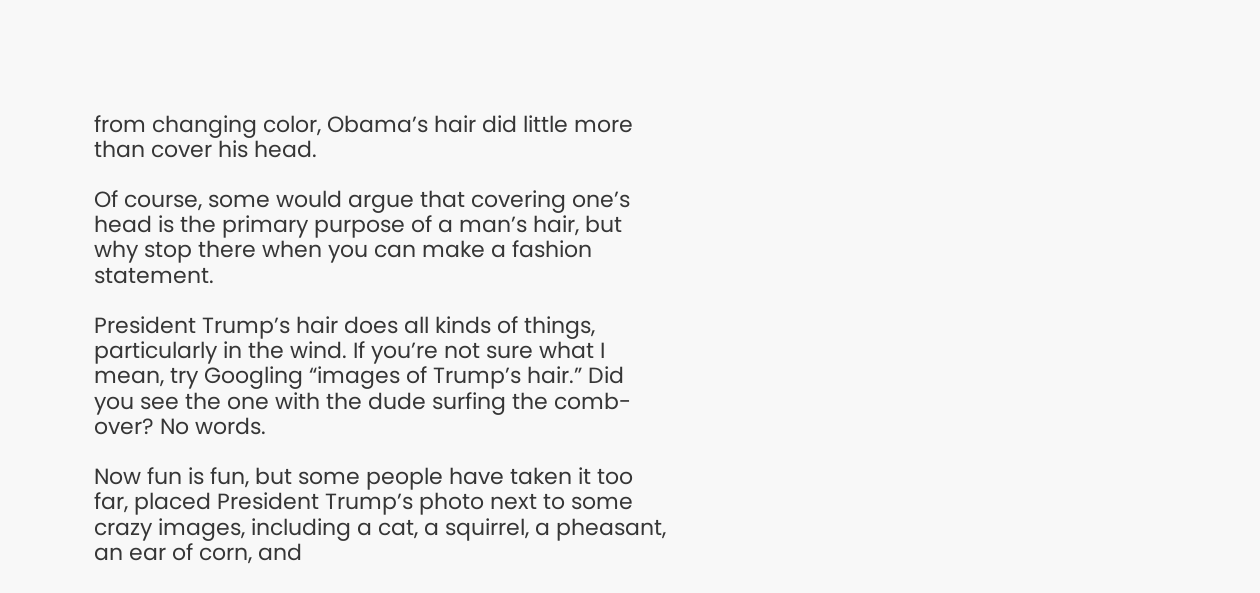from changing color, Obama’s hair did little more than cover his head.

Of course, some would argue that covering one’s head is the primary purpose of a man’s hair, but why stop there when you can make a fashion statement.

President Trump’s hair does all kinds of things, particularly in the wind. If you’re not sure what I mean, try Googling “images of Trump’s hair.” Did you see the one with the dude surfing the comb-over? No words.

Now fun is fun, but some people have taken it too far, placed President Trump’s photo next to some crazy images, including a cat, a squirrel, a pheasant, an ear of corn, and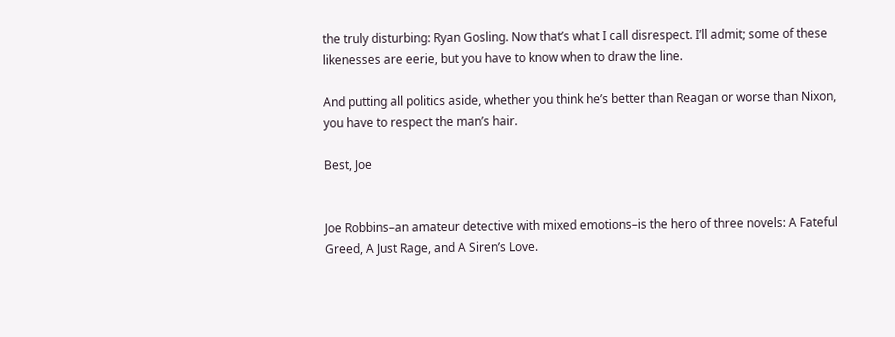the truly disturbing: Ryan Gosling. Now that’s what I call disrespect. I’ll admit; some of these likenesses are eerie, but you have to know when to draw the line.

And putting all politics aside, whether you think he’s better than Reagan or worse than Nixon, you have to respect the man’s hair.

Best, Joe


Joe Robbins–an amateur detective with mixed emotions–is the hero of three novels: A Fateful Greed, A Just Rage, and A Siren’s Love.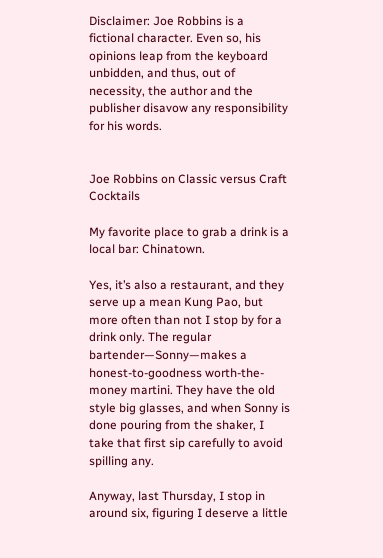Disclaimer: Joe Robbins is a fictional character. Even so, his opinions leap from the keyboard unbidden, and thus, out of necessity, the author and the publisher disavow any responsibility for his words.


Joe Robbins on Classic versus Craft Cocktails

My favorite place to grab a drink is a local bar: Chinatown.

Yes, it’s also a restaurant, and they serve up a mean Kung Pao, but more often than not I stop by for a drink only. The regular bartender—Sonny—makes a honest-to-goodness worth-the-money martini. They have the old style big glasses, and when Sonny is done pouring from the shaker, I take that first sip carefully to avoid spilling any.

Anyway, last Thursday, I stop in around six, figuring I deserve a little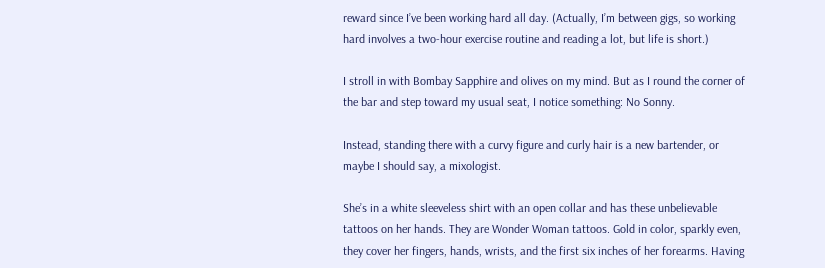reward since I’ve been working hard all day. (Actually, I’m between gigs, so working hard involves a two-hour exercise routine and reading a lot, but life is short.)

I stroll in with Bombay Sapphire and olives on my mind. But as I round the corner of the bar and step toward my usual seat, I notice something: No Sonny.

Instead, standing there with a curvy figure and curly hair is a new bartender, or maybe I should say, a mixologist.

She’s in a white sleeveless shirt with an open collar and has these unbelievable tattoos on her hands. They are Wonder Woman tattoos. Gold in color, sparkly even, they cover her fingers, hands, wrists, and the first six inches of her forearms. Having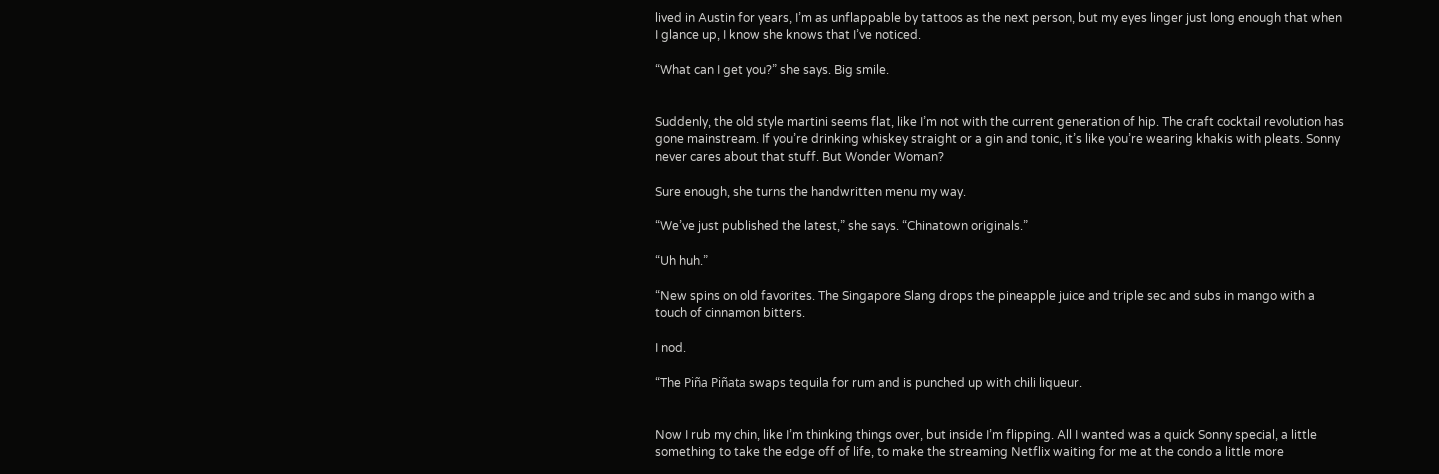lived in Austin for years, I’m as unflappable by tattoos as the next person, but my eyes linger just long enough that when I glance up, I know she knows that I’ve noticed.

“What can I get you?” she says. Big smile.


Suddenly, the old style martini seems flat, like I’m not with the current generation of hip. The craft cocktail revolution has gone mainstream. If you’re drinking whiskey straight or a gin and tonic, it’s like you’re wearing khakis with pleats. Sonny never cares about that stuff. But Wonder Woman?

Sure enough, she turns the handwritten menu my way.

“We’ve just published the latest,” she says. “Chinatown originals.”

“Uh huh.”

“New spins on old favorites. The Singapore Slang drops the pineapple juice and triple sec and subs in mango with a touch of cinnamon bitters.

I nod.

“The Piña Piñata swaps tequila for rum and is punched up with chili liqueur.


Now I rub my chin, like I’m thinking things over, but inside I’m flipping. All I wanted was a quick Sonny special, a little something to take the edge off of life, to make the streaming Netflix waiting for me at the condo a little more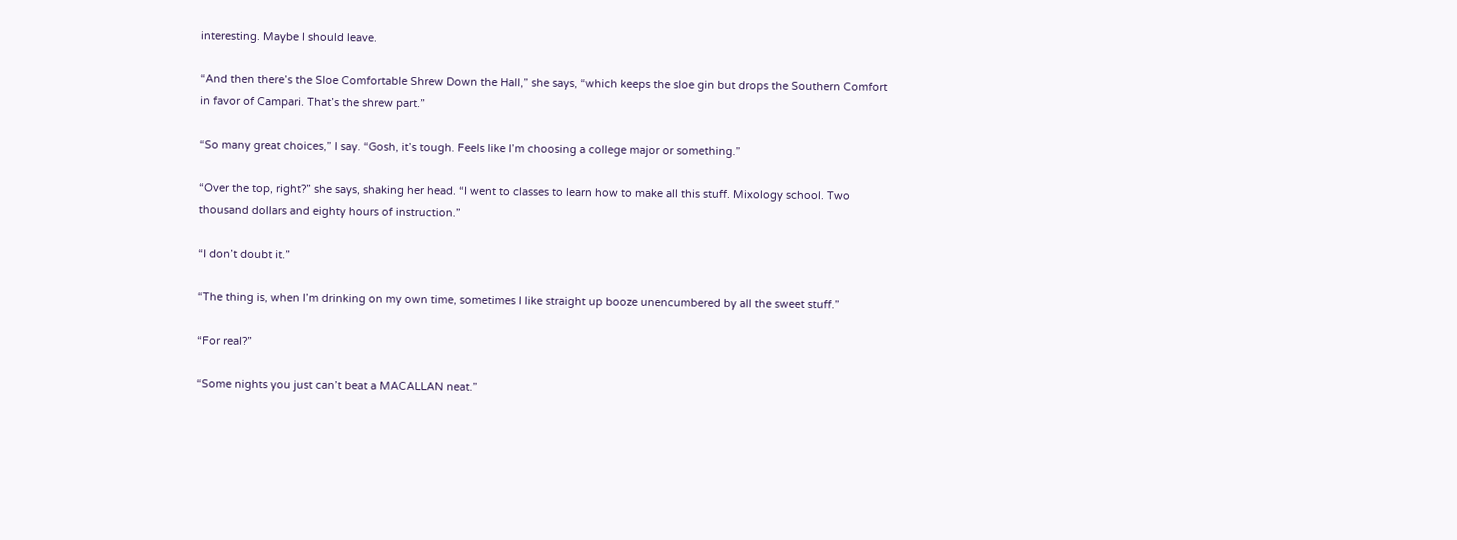interesting. Maybe I should leave.

“And then there’s the Sloe Comfortable Shrew Down the Hall,” she says, “which keeps the sloe gin but drops the Southern Comfort in favor of Campari. That’s the shrew part.”

“So many great choices,” I say. “Gosh, it’s tough. Feels like I’m choosing a college major or something.”

“Over the top, right?” she says, shaking her head. “I went to classes to learn how to make all this stuff. Mixology school. Two thousand dollars and eighty hours of instruction.”

“I don’t doubt it.”

“The thing is, when I’m drinking on my own time, sometimes I like straight up booze unencumbered by all the sweet stuff.”

“For real?”

“Some nights you just can’t beat a MACALLAN neat.”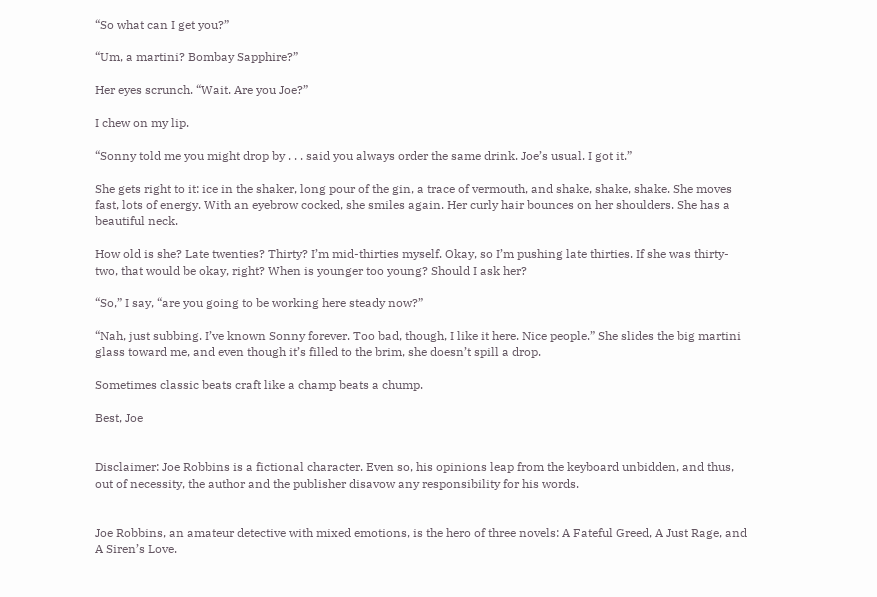“So what can I get you?”

“Um, a martini? Bombay Sapphire?”

Her eyes scrunch. “Wait. Are you Joe?”

I chew on my lip.

“Sonny told me you might drop by . . . said you always order the same drink. Joe’s usual. I got it.”

She gets right to it: ice in the shaker, long pour of the gin, a trace of vermouth, and shake, shake, shake. She moves fast, lots of energy. With an eyebrow cocked, she smiles again. Her curly hair bounces on her shoulders. She has a beautiful neck.

How old is she? Late twenties? Thirty? I’m mid-thirties myself. Okay, so I’m pushing late thirties. If she was thirty-two, that would be okay, right? When is younger too young? Should I ask her?

“So,” I say, “are you going to be working here steady now?”

“Nah, just subbing. I’ve known Sonny forever. Too bad, though, I like it here. Nice people.” She slides the big martini glass toward me, and even though it’s filled to the brim, she doesn’t spill a drop.

Sometimes classic beats craft like a champ beats a chump.

Best, Joe


Disclaimer: Joe Robbins is a fictional character. Even so, his opinions leap from the keyboard unbidden, and thus, out of necessity, the author and the publisher disavow any responsibility for his words.


Joe Robbins, an amateur detective with mixed emotions, is the hero of three novels: A Fateful Greed, A Just Rage, and A Siren’s Love.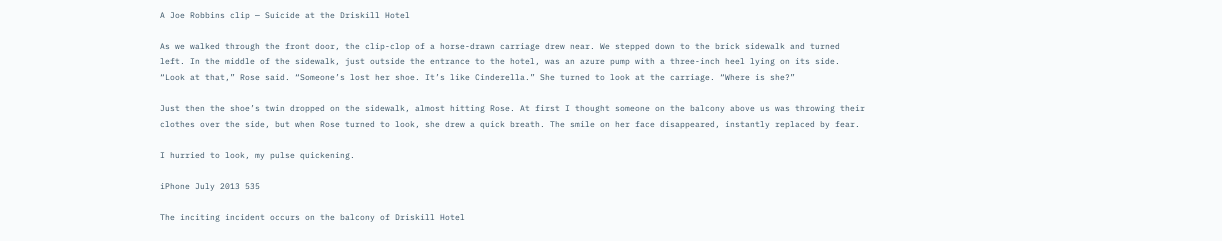A Joe Robbins clip — Suicide at the Driskill Hotel

As we walked through the front door, the clip-clop of a horse-drawn carriage drew near. We stepped down to the brick sidewalk and turned left. In the middle of the sidewalk, just outside the entrance to the hotel, was an azure pump with a three-inch heel lying on its side. “Look at that,” Rose said. “Someone’s lost her shoe. It’s like Cinderella.” She turned to look at the carriage. “Where is she?”

Just then the shoe’s twin dropped on the sidewalk, almost hitting Rose. At first I thought someone on the balcony above us was throwing their clothes over the side, but when Rose turned to look, she drew a quick breath. The smile on her face disappeared, instantly replaced by fear.

I hurried to look, my pulse quickening.

iPhone July 2013 535

The inciting incident occurs on the balcony of Driskill Hotel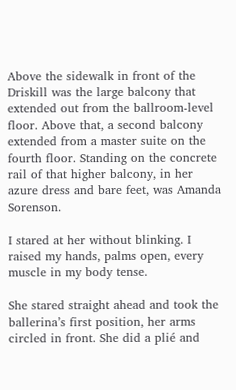Above the sidewalk in front of the Driskill was the large balcony that extended out from the ballroom-level floor. Above that, a second balcony extended from a master suite on the fourth floor. Standing on the concrete rail of that higher balcony, in her azure dress and bare feet, was Amanda Sorenson.

I stared at her without blinking. I raised my hands, palms open, every muscle in my body tense.

She stared straight ahead and took the ballerina’s first position, her arms circled in front. She did a plié and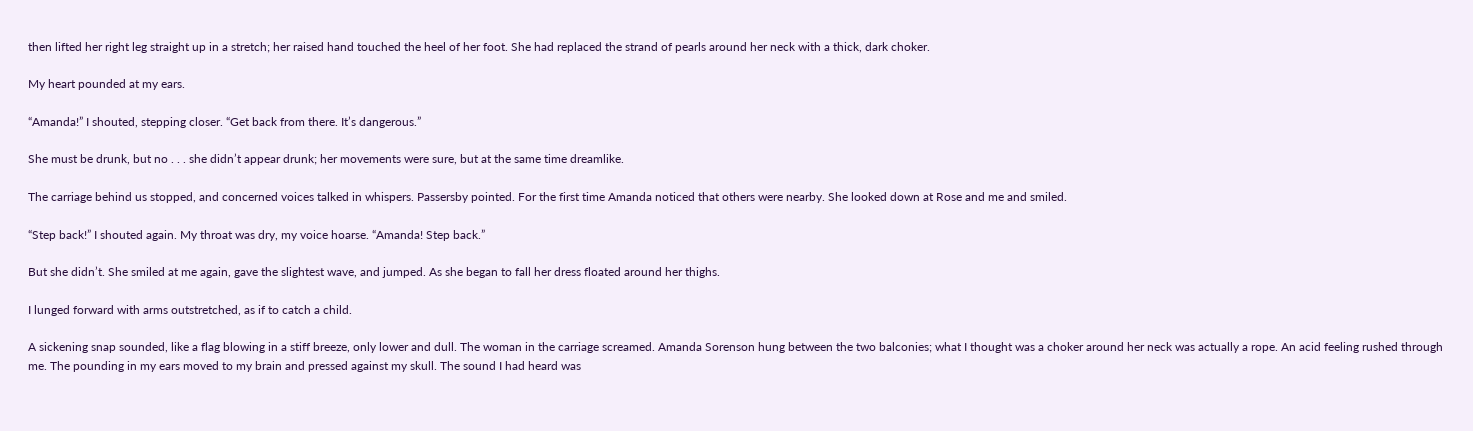then lifted her right leg straight up in a stretch; her raised hand touched the heel of her foot. She had replaced the strand of pearls around her neck with a thick, dark choker.

My heart pounded at my ears.

“Amanda!” I shouted, stepping closer. “Get back from there. It’s dangerous.”

She must be drunk, but no . . . she didn’t appear drunk; her movements were sure, but at the same time dreamlike.

The carriage behind us stopped, and concerned voices talked in whispers. Passersby pointed. For the first time Amanda noticed that others were nearby. She looked down at Rose and me and smiled.

“Step back!” I shouted again. My throat was dry, my voice hoarse. “Amanda! Step back.”

But she didn’t. She smiled at me again, gave the slightest wave, and jumped. As she began to fall her dress floated around her thighs.

I lunged forward with arms outstretched, as if to catch a child.

A sickening snap sounded, like a flag blowing in a stiff breeze, only lower and dull. The woman in the carriage screamed. Amanda Sorenson hung between the two balconies; what I thought was a choker around her neck was actually a rope. An acid feeling rushed through me. The pounding in my ears moved to my brain and pressed against my skull. The sound I had heard was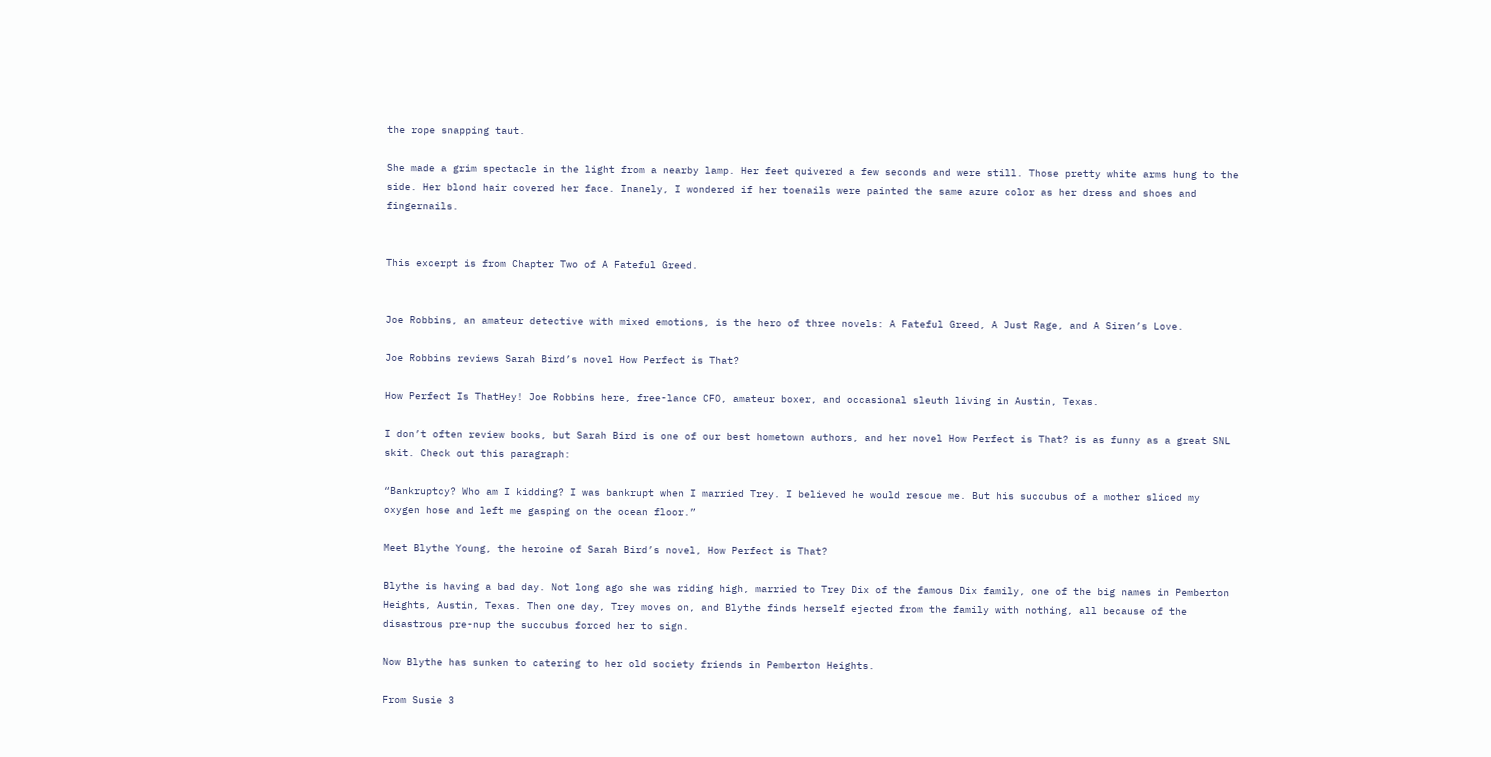the rope snapping taut.

She made a grim spectacle in the light from a nearby lamp. Her feet quivered a few seconds and were still. Those pretty white arms hung to the side. Her blond hair covered her face. Inanely, I wondered if her toenails were painted the same azure color as her dress and shoes and fingernails.


This excerpt is from Chapter Two of A Fateful Greed.


Joe Robbins, an amateur detective with mixed emotions, is the hero of three novels: A Fateful Greed, A Just Rage, and A Siren’s Love.

Joe Robbins reviews Sarah Bird’s novel How Perfect is That?

How Perfect Is ThatHey! Joe Robbins here, free-lance CFO, amateur boxer, and occasional sleuth living in Austin, Texas.

I don’t often review books, but Sarah Bird is one of our best hometown authors, and her novel How Perfect is That? is as funny as a great SNL skit. Check out this paragraph:

“Bankruptcy? Who am I kidding? I was bankrupt when I married Trey. I believed he would rescue me. But his succubus of a mother sliced my oxygen hose and left me gasping on the ocean floor.”

Meet Blythe Young, the heroine of Sarah Bird’s novel, How Perfect is That?

Blythe is having a bad day. Not long ago she was riding high, married to Trey Dix of the famous Dix family, one of the big names in Pemberton Heights, Austin, Texas. Then one day, Trey moves on, and Blythe finds herself ejected from the family with nothing, all because of the disastrous pre-nup the succubus forced her to sign.

Now Blythe has sunken to catering to her old society friends in Pemberton Heights.

From Susie 3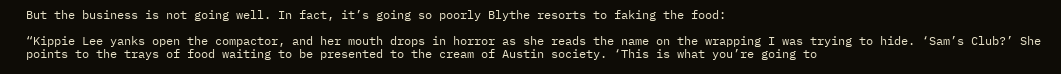But the business is not going well. In fact, it’s going so poorly Blythe resorts to faking the food:

“Kippie Lee yanks open the compactor, and her mouth drops in horror as she reads the name on the wrapping I was trying to hide. ‘Sam’s Club?’ She points to the trays of food waiting to be presented to the cream of Austin society. ‘This is what you’re going to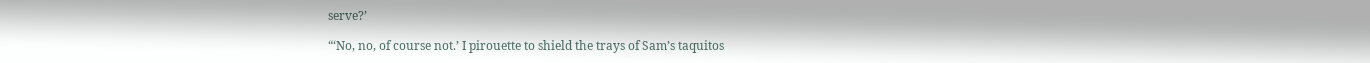serve?’

“‘No, no, of course not.’ I pirouette to shield the trays of Sam’s taquitos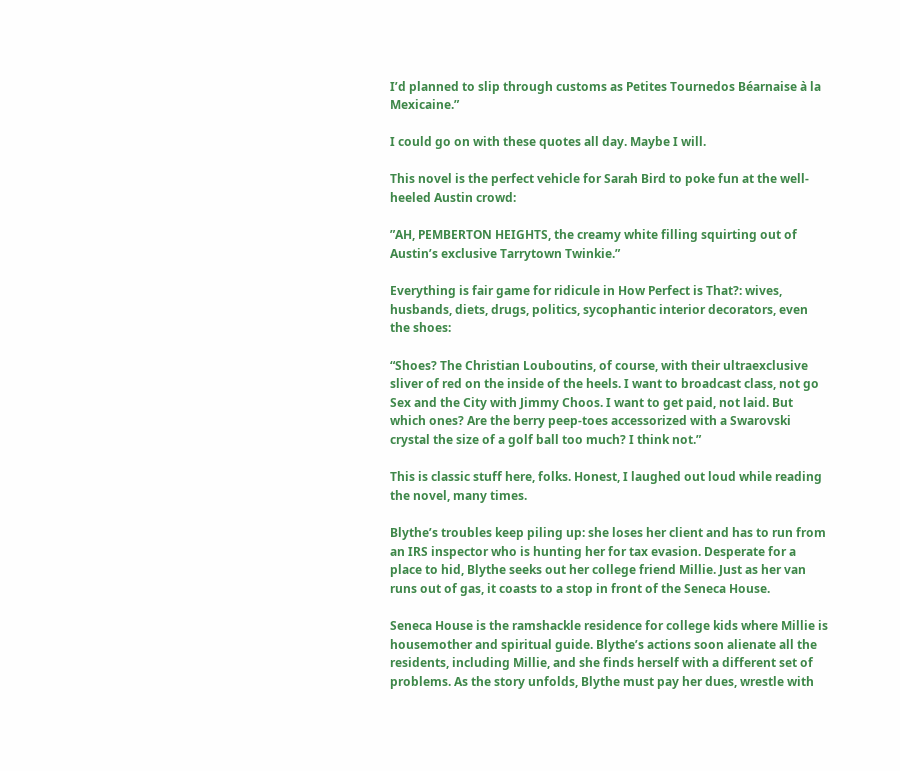I’d planned to slip through customs as Petites Tournedos Béarnaise à la Mexicaine.”

I could go on with these quotes all day. Maybe I will.

This novel is the perfect vehicle for Sarah Bird to poke fun at the well-heeled Austin crowd:

”AH, PEMBERTON HEIGHTS, the creamy white filling squirting out of Austin’s exclusive Tarrytown Twinkie.”

Everything is fair game for ridicule in How Perfect is That?: wives, husbands, diets, drugs, politics, sycophantic interior decorators, even the shoes:

“Shoes? The Christian Louboutins, of course, with their ultraexclusive sliver of red on the inside of the heels. I want to broadcast class, not go Sex and the City with Jimmy Choos. I want to get paid, not laid. But which ones? Are the berry peep-toes accessorized with a Swarovski crystal the size of a golf ball too much? I think not.”

This is classic stuff here, folks. Honest, I laughed out loud while reading the novel, many times.

Blythe’s troubles keep piling up: she loses her client and has to run from an IRS inspector who is hunting her for tax evasion. Desperate for a place to hid, Blythe seeks out her college friend Millie. Just as her van runs out of gas, it coasts to a stop in front of the Seneca House.

Seneca House is the ramshackle residence for college kids where Millie is housemother and spiritual guide. Blythe’s actions soon alienate all the residents, including Millie, and she finds herself with a different set of problems. As the story unfolds, Blythe must pay her dues, wrestle with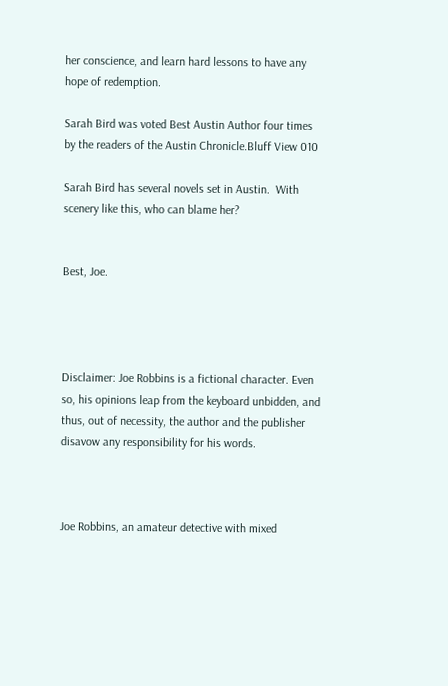her conscience, and learn hard lessons to have any hope of redemption.

Sarah Bird was voted Best Austin Author four times by the readers of the Austin Chronicle.Bluff View 010

Sarah Bird has several novels set in Austin.  With scenery like this, who can blame her?


Best, Joe.




Disclaimer: Joe Robbins is a fictional character. Even so, his opinions leap from the keyboard unbidden, and thus, out of necessity, the author and the publisher disavow any responsibility for his words.



Joe Robbins, an amateur detective with mixed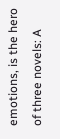emotions, is the hero of three novels: A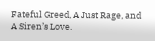Fateful Greed, A Just Rage, and A Siren’s Love.